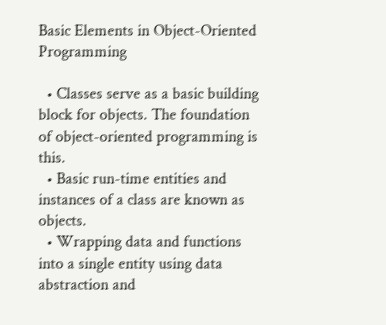Basic Elements in Object-Oriented Programming

  • Classes serve as a basic building block for objects. The foundation of object-oriented programming is this.
  • Basic run-time entities and instances of a class are known as objects.
  • Wrapping data and functions into a single entity using data abstraction and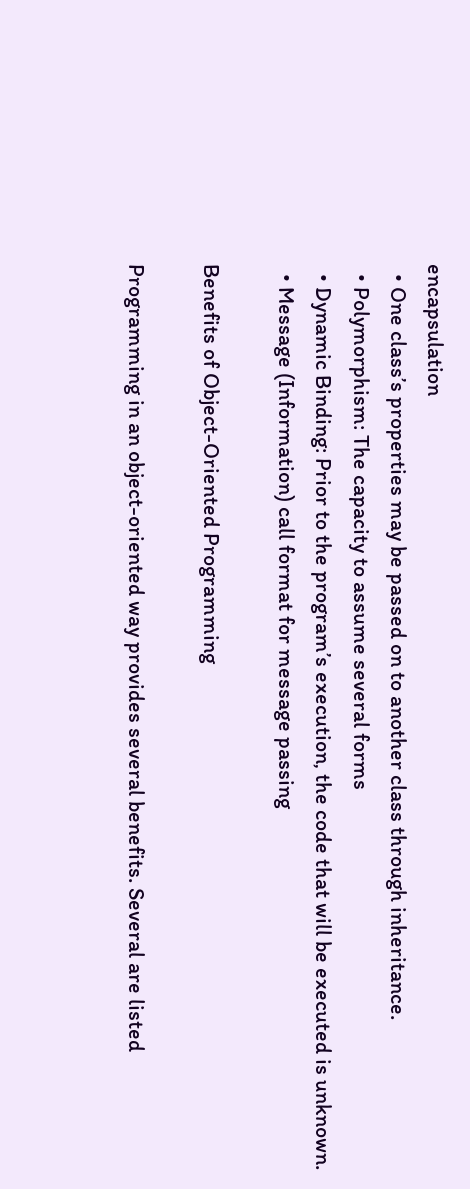encapsulation
  • One class’s properties may be passed on to another class through inheritance.
  • Polymorphism: The capacity to assume several forms
  • Dynamic Binding: Prior to the program’s execution, the code that will be executed is unknown.
  • Message (Information) call format for message passing

Benefits of Object-Oriented Programming

Programming in an object-oriented way provides several benefits. Several are listed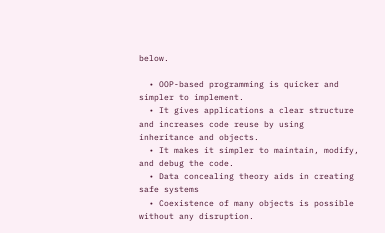below.

  • OOP-based programming is quicker and simpler to implement.
  • It gives applications a clear structure and increases code reuse by using inheritance and objects.
  • It makes it simpler to maintain, modify, and debug the code.
  • Data concealing theory aids in creating safe systems
  • Coexistence of many objects is possible without any disruption.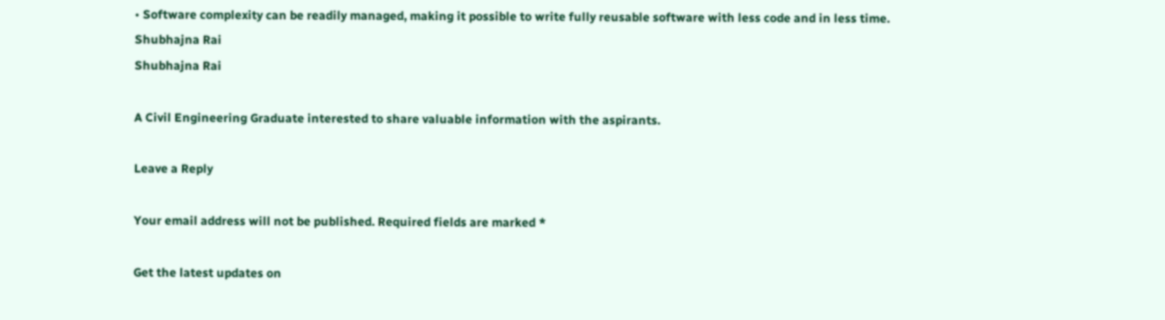• Software complexity can be readily managed, making it possible to write fully reusable software with less code and in less time.
Shubhajna Rai
Shubhajna Rai

A Civil Engineering Graduate interested to share valuable information with the aspirants.

Leave a Reply

Your email address will not be published. Required fields are marked *

Get the latest updates on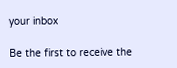your inbox

Be the first to receive the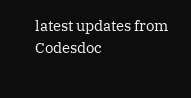latest updates from Codesdoc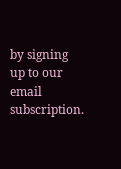by signing up to our email subscription.